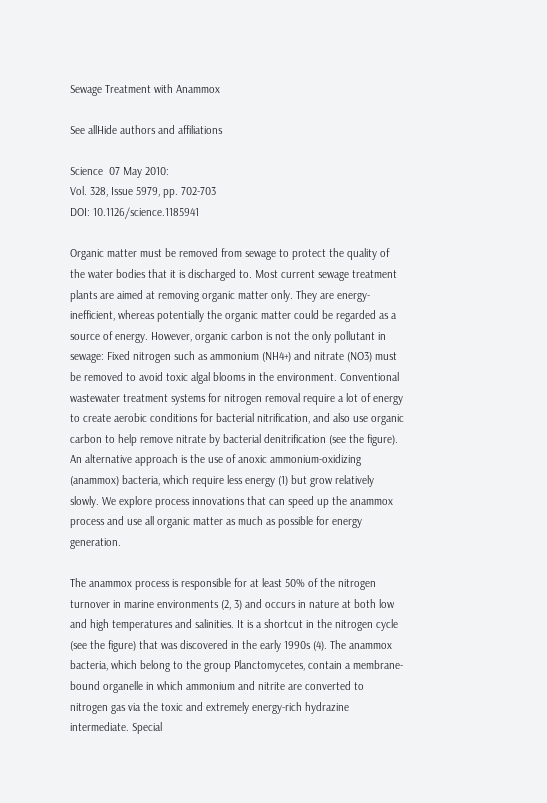Sewage Treatment with Anammox

See allHide authors and affiliations

Science  07 May 2010:
Vol. 328, Issue 5979, pp. 702-703
DOI: 10.1126/science.1185941

Organic matter must be removed from sewage to protect the quality of the water bodies that it is discharged to. Most current sewage treatment plants are aimed at removing organic matter only. They are energy-inefficient, whereas potentially the organic matter could be regarded as a source of energy. However, organic carbon is not the only pollutant in sewage: Fixed nitrogen such as ammonium (NH4+) and nitrate (NO3) must be removed to avoid toxic algal blooms in the environment. Conventional wastewater treatment systems for nitrogen removal require a lot of energy to create aerobic conditions for bacterial nitrification, and also use organic carbon to help remove nitrate by bacterial denitrification (see the figure). An alternative approach is the use of anoxic ammonium-oxidizing (anammox) bacteria, which require less energy (1) but grow relatively slowly. We explore process innovations that can speed up the anammox process and use all organic matter as much as possible for energy generation.

The anammox process is responsible for at least 50% of the nitrogen turnover in marine environments (2, 3) and occurs in nature at both low and high temperatures and salinities. It is a shortcut in the nitrogen cycle (see the figure) that was discovered in the early 1990s (4). The anammox bacteria, which belong to the group Planctomycetes, contain a membrane-bound organelle in which ammonium and nitrite are converted to nitrogen gas via the toxic and extremely energy-rich hydrazine intermediate. Special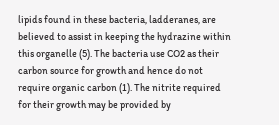lipids found in these bacteria, ladderanes, are believed to assist in keeping the hydrazine within this organelle (5). The bacteria use CO2 as their carbon source for growth and hence do not require organic carbon (1). The nitrite required for their growth may be provided by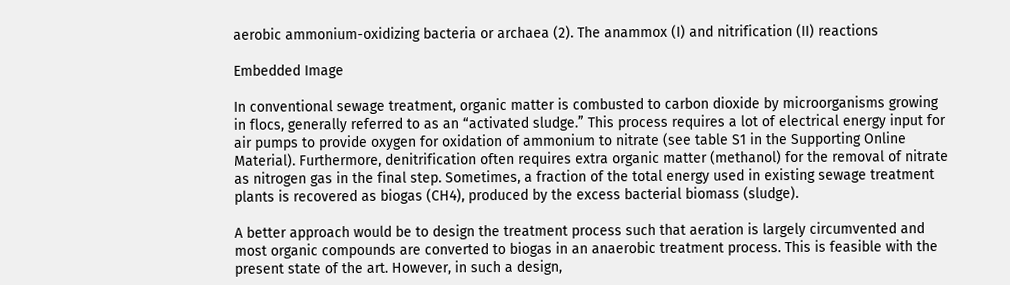aerobic ammonium-oxidizing bacteria or archaea (2). The anammox (I) and nitrification (II) reactions

Embedded Image

In conventional sewage treatment, organic matter is combusted to carbon dioxide by microorganisms growing in flocs, generally referred to as an “activated sludge.” This process requires a lot of electrical energy input for air pumps to provide oxygen for oxidation of ammonium to nitrate (see table S1 in the Supporting Online Material). Furthermore, denitrification often requires extra organic matter (methanol) for the removal of nitrate as nitrogen gas in the final step. Sometimes, a fraction of the total energy used in existing sewage treatment plants is recovered as biogas (CH4), produced by the excess bacterial biomass (sludge).

A better approach would be to design the treatment process such that aeration is largely circumvented and most organic compounds are converted to biogas in an anaerobic treatment process. This is feasible with the present state of the art. However, in such a design,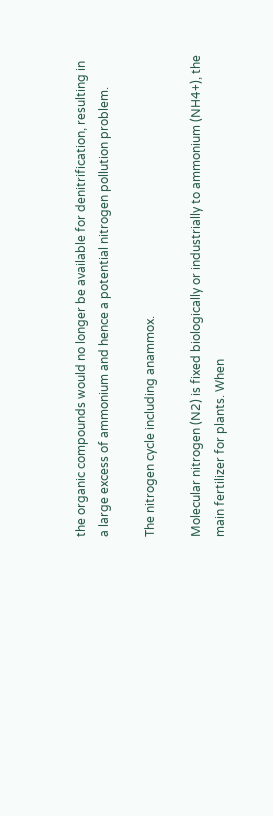the organic compounds would no longer be available for denitrification, resulting in a large excess of ammonium and hence a potential nitrogen pollution problem.

The nitrogen cycle including anammox.

Molecular nitrogen (N2) is fixed biologically or industrially to ammonium (NH4+), the main fertilizer for plants. When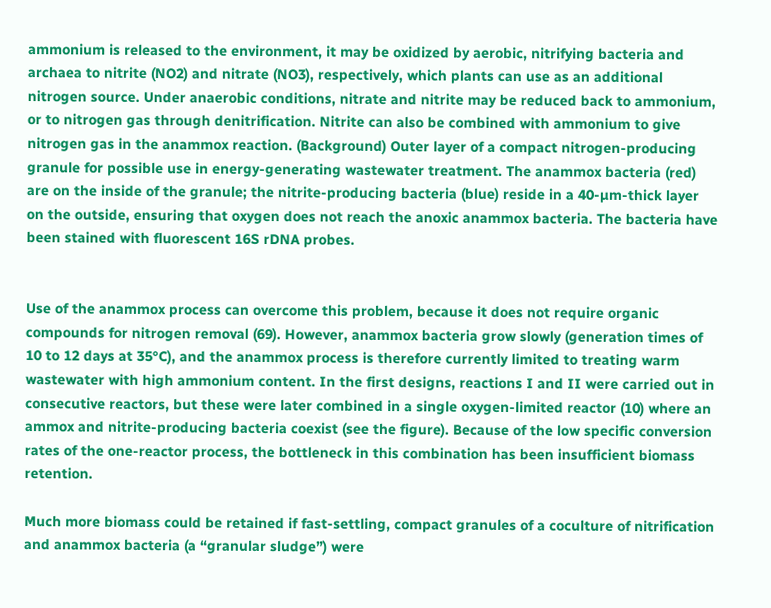ammonium is released to the environment, it may be oxidized by aerobic, nitrifying bacteria and archaea to nitrite (NO2) and nitrate (NO3), respectively, which plants can use as an additional nitrogen source. Under anaerobic conditions, nitrate and nitrite may be reduced back to ammonium, or to nitrogen gas through denitrification. Nitrite can also be combined with ammonium to give nitrogen gas in the anammox reaction. (Background) Outer layer of a compact nitrogen-producing granule for possible use in energy-generating wastewater treatment. The anammox bacteria (red) are on the inside of the granule; the nitrite-producing bacteria (blue) reside in a 40-µm-thick layer on the outside, ensuring that oxygen does not reach the anoxic anammox bacteria. The bacteria have been stained with fluorescent 16S rDNA probes.


Use of the anammox process can overcome this problem, because it does not require organic compounds for nitrogen removal (69). However, anammox bacteria grow slowly (generation times of 10 to 12 days at 35°C), and the anammox process is therefore currently limited to treating warm wastewater with high ammonium content. In the first designs, reactions I and II were carried out in consecutive reactors, but these were later combined in a single oxygen-limited reactor (10) where an ammox and nitrite-producing bacteria coexist (see the figure). Because of the low specific conversion rates of the one-reactor process, the bottleneck in this combination has been insufficient biomass retention.

Much more biomass could be retained if fast-settling, compact granules of a coculture of nitrification and anammox bacteria (a “granular sludge”) were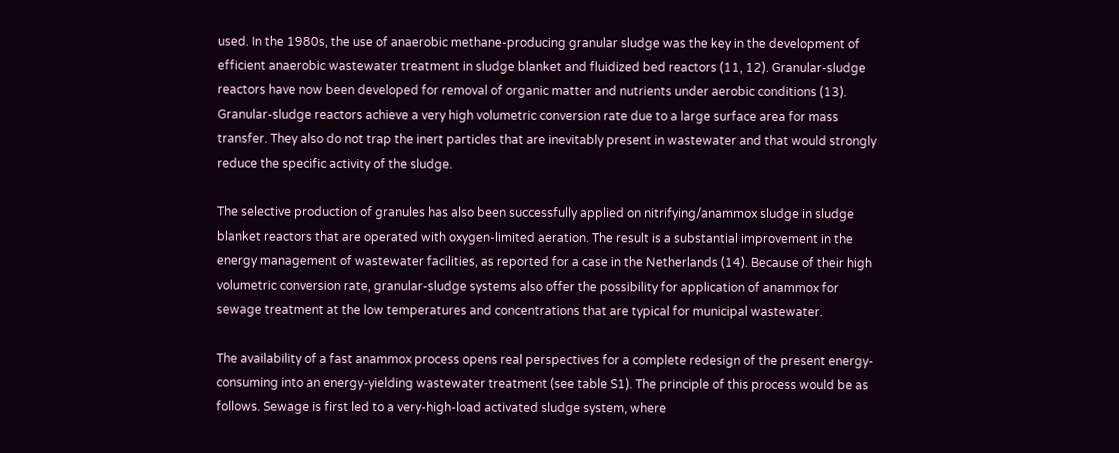used. In the 1980s, the use of anaerobic methane-producing granular sludge was the key in the development of efficient anaerobic wastewater treatment in sludge blanket and fluidized bed reactors (11, 12). Granular-sludge reactors have now been developed for removal of organic matter and nutrients under aerobic conditions (13). Granular-sludge reactors achieve a very high volumetric conversion rate due to a large surface area for mass transfer. They also do not trap the inert particles that are inevitably present in wastewater and that would strongly reduce the specific activity of the sludge.

The selective production of granules has also been successfully applied on nitrifying/anammox sludge in sludge blanket reactors that are operated with oxygen-limited aeration. The result is a substantial improvement in the energy management of wastewater facilities, as reported for a case in the Netherlands (14). Because of their high volumetric conversion rate, granular-sludge systems also offer the possibility for application of anammox for sewage treatment at the low temperatures and concentrations that are typical for municipal wastewater.

The availability of a fast anammox process opens real perspectives for a complete redesign of the present energy-consuming into an energy-yielding wastewater treatment (see table S1). The principle of this process would be as follows. Sewage is first led to a very-high-load activated sludge system, where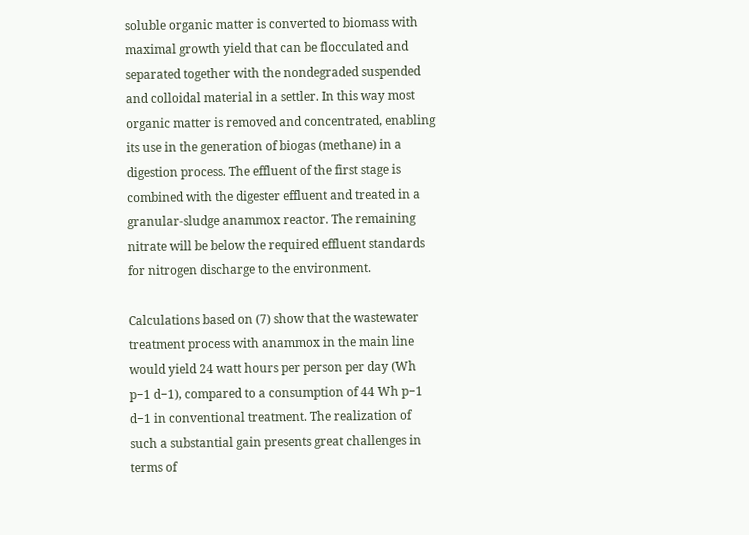soluble organic matter is converted to biomass with maximal growth yield that can be flocculated and separated together with the nondegraded suspended and colloidal material in a settler. In this way most organic matter is removed and concentrated, enabling its use in the generation of biogas (methane) in a digestion process. The effluent of the first stage is combined with the digester effluent and treated in a granular-sludge anammox reactor. The remaining nitrate will be below the required effluent standards for nitrogen discharge to the environment.

Calculations based on (7) show that the wastewater treatment process with anammox in the main line would yield 24 watt hours per person per day (Wh p−1 d−1), compared to a consumption of 44 Wh p−1 d−1 in conventional treatment. The realization of such a substantial gain presents great challenges in terms of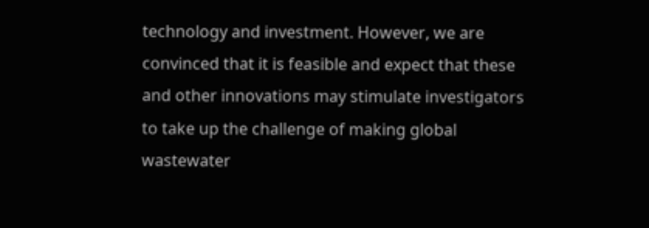technology and investment. However, we are convinced that it is feasible and expect that these and other innovations may stimulate investigators to take up the challenge of making global wastewater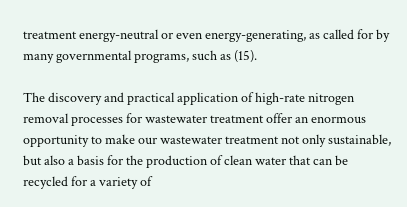treatment energy-neutral or even energy-generating, as called for by many governmental programs, such as (15).

The discovery and practical application of high-rate nitrogen removal processes for wastewater treatment offer an enormous opportunity to make our wastewater treatment not only sustainable, but also a basis for the production of clean water that can be recycled for a variety of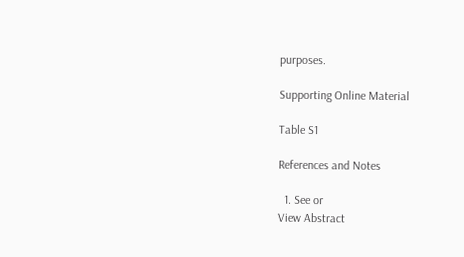purposes.

Supporting Online Material

Table S1

References and Notes

  1. See or
View Abstract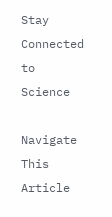Stay Connected to Science

Navigate This Article